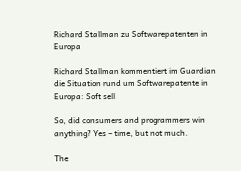Richard Stallman zu Softwarepatenten in Europa

Richard Stallman kommentiert im Guardian die Situation rund um Softwarepatente in Europa: Soft sell

So, did consumers and programmers win anything? Yes – time, but not much.

The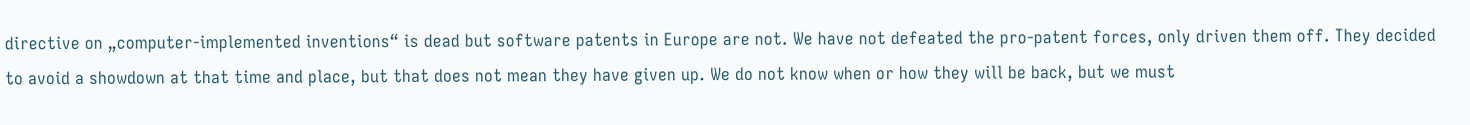directive on „computer-implemented inventions“ is dead but software patents in Europe are not. We have not defeated the pro-patent forces, only driven them off. They decided to avoid a showdown at that time and place, but that does not mean they have given up. We do not know when or how they will be back, but we must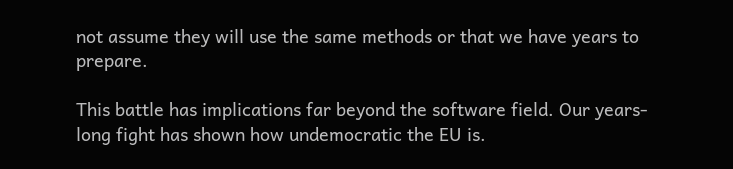not assume they will use the same methods or that we have years to prepare.

This battle has implications far beyond the software field. Our years-long fight has shown how undemocratic the EU is.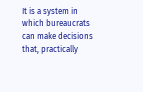It is a system in which bureaucrats can make decisions that, practically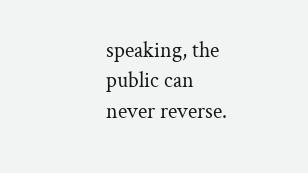speaking, the public can never reverse.